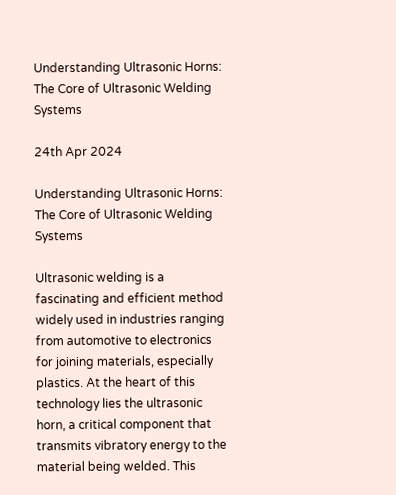Understanding Ultrasonic Horns: The Core of Ultrasonic Welding Systems

24th Apr 2024

Understanding Ultrasonic Horns: The Core of Ultrasonic Welding Systems

Ultrasonic welding is a fascinating and efficient method widely used in industries ranging from automotive to electronics for joining materials, especially plastics. At the heart of this technology lies the ultrasonic horn, a critical component that transmits vibratory energy to the material being welded. This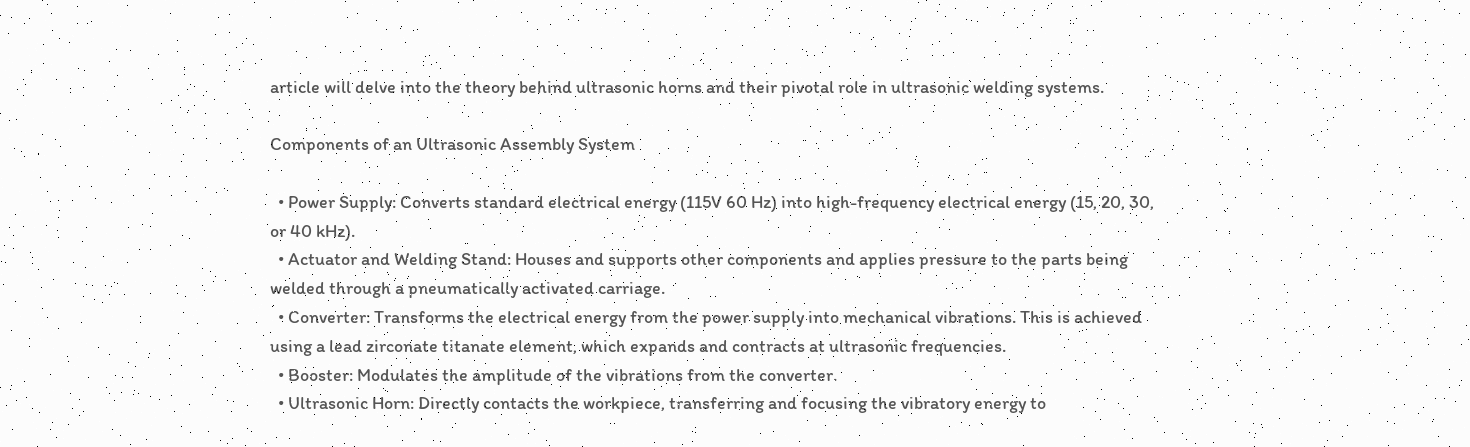article will delve into the theory behind ultrasonic horns and their pivotal role in ultrasonic welding systems.

Components of an Ultrasonic Assembly System

  • Power Supply: Converts standard electrical energy (115V 60 Hz) into high-frequency electrical energy (15, 20, 30, or 40 kHz).
  • Actuator and Welding Stand: Houses and supports other components and applies pressure to the parts being welded through a pneumatically activated carriage.
  • Converter: Transforms the electrical energy from the power supply into mechanical vibrations. This is achieved using a lead zirconate titanate element, which expands and contracts at ultrasonic frequencies.
  • Booster: Modulates the amplitude of the vibrations from the converter.
  • Ultrasonic Horn: Directly contacts the workpiece, transferring and focusing the vibratory energy to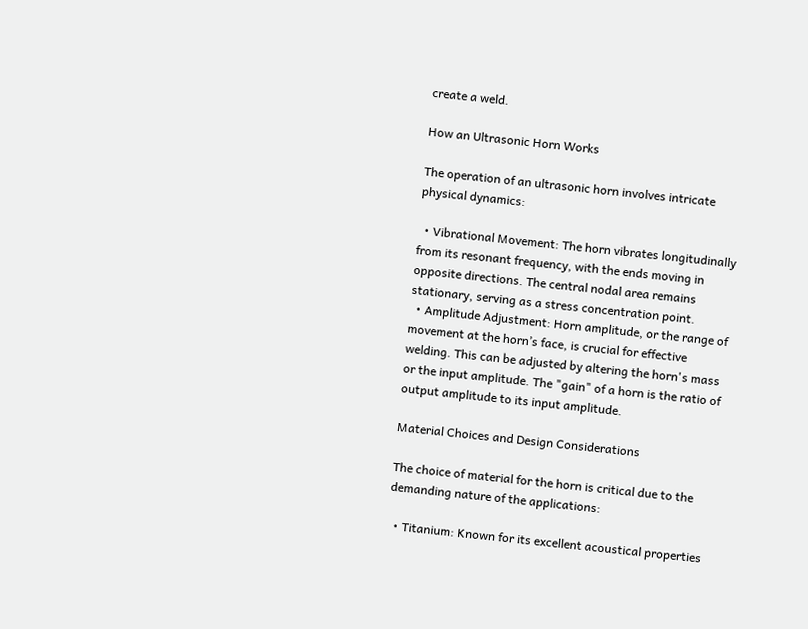create a weld.

How an Ultrasonic Horn Works

The operation of an ultrasonic horn involves intricate physical dynamics:

  • Vibrational Movement: The horn vibrates longitudinally from its resonant frequency, with the ends moving in opposite directions. The central nodal area remains stationary, serving as a stress concentration point.
  • Amplitude Adjustment: Horn amplitude, or the range of movement at the horn’s face, is crucial for effective welding. This can be adjusted by altering the horn's mass or the input amplitude. The "gain" of a horn is the ratio of output amplitude to its input amplitude.

Material Choices and Design Considerations

The choice of material for the horn is critical due to the demanding nature of the applications:

  • Titanium: Known for its excellent acoustical properties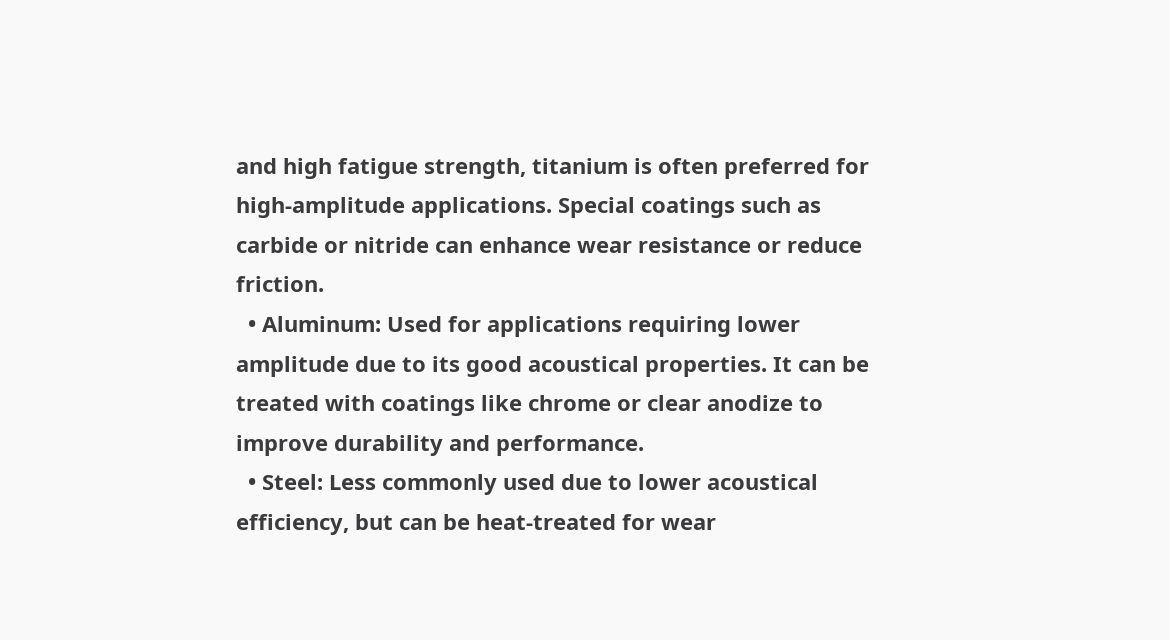and high fatigue strength, titanium is often preferred for high-amplitude applications. Special coatings such as carbide or nitride can enhance wear resistance or reduce friction.
  • Aluminum: Used for applications requiring lower amplitude due to its good acoustical properties. It can be treated with coatings like chrome or clear anodize to improve durability and performance.
  • Steel: Less commonly used due to lower acoustical efficiency, but can be heat-treated for wear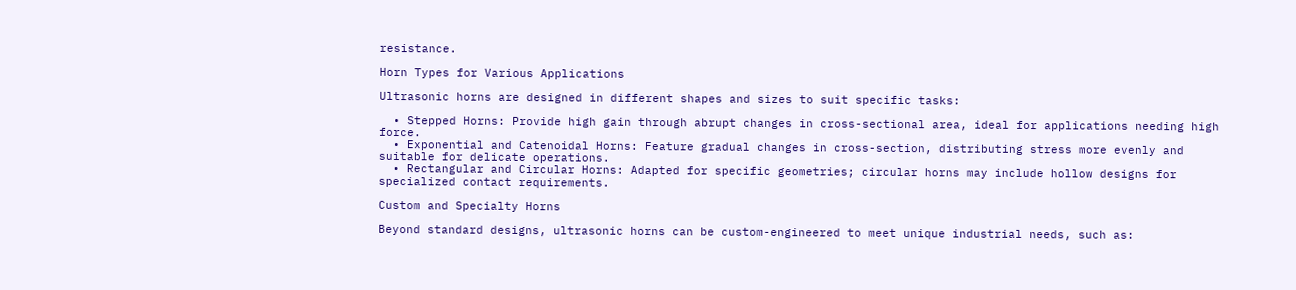resistance.

Horn Types for Various Applications

Ultrasonic horns are designed in different shapes and sizes to suit specific tasks:

  • Stepped Horns: Provide high gain through abrupt changes in cross-sectional area, ideal for applications needing high force.
  • Exponential and Catenoidal Horns: Feature gradual changes in cross-section, distributing stress more evenly and suitable for delicate operations.
  • Rectangular and Circular Horns: Adapted for specific geometries; circular horns may include hollow designs for specialized contact requirements.

Custom and Specialty Horns

Beyond standard designs, ultrasonic horns can be custom-engineered to meet unique industrial needs, such as: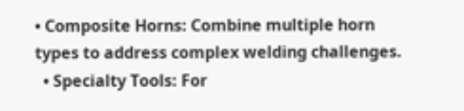• Composite Horns: Combine multiple horn types to address complex welding challenges.
  • Specialty Tools: For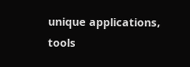unique applications, tools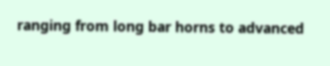ranging from long bar horns to advanced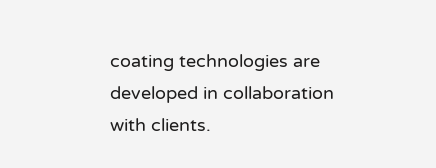coating technologies are developed in collaboration with clients.